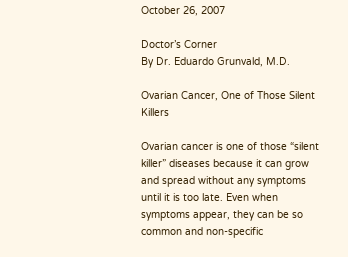October 26, 2007

Doctor’s Corner
By Dr. Eduardo Grunvald, M.D.

Ovarian Cancer, One of Those Silent Killers

Ovarian cancer is one of those “silent killer” diseases because it can grow and spread without any symptoms until it is too late. Even when symptoms appear, they can be so common and non-specific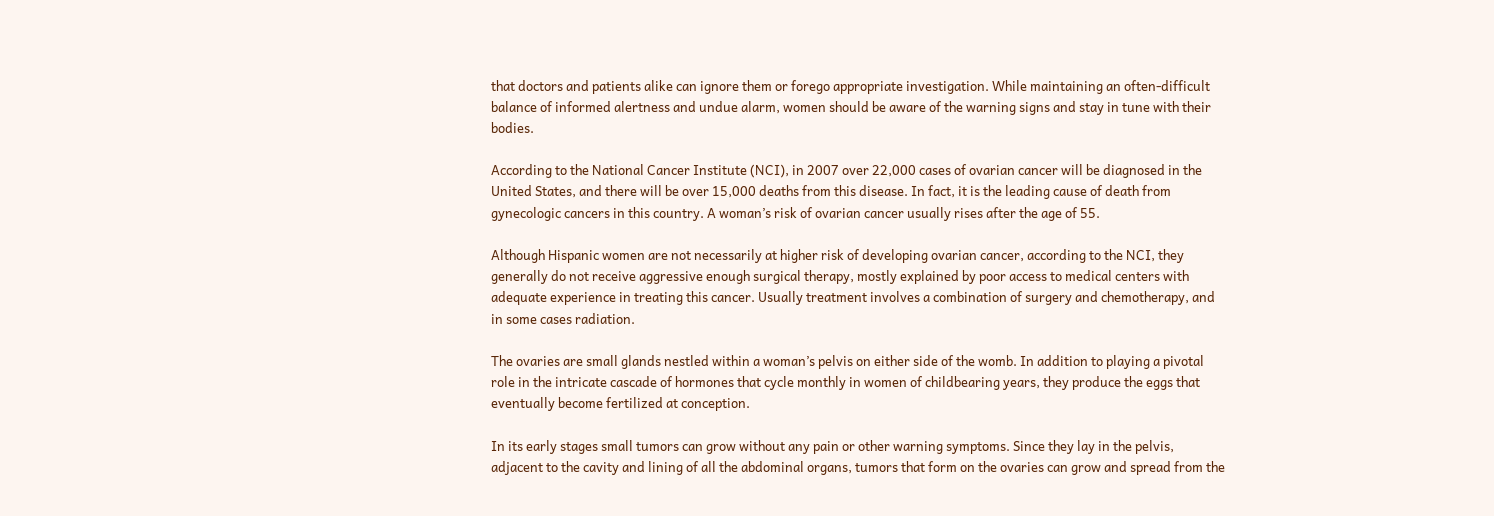that doctors and patients alike can ignore them or forego appropriate investigation. While maintaining an often-difficult balance of informed alertness and undue alarm, women should be aware of the warning signs and stay in tune with their bodies.

According to the National Cancer Institute (NCI), in 2007 over 22,000 cases of ovarian cancer will be diagnosed in the United States, and there will be over 15,000 deaths from this disease. In fact, it is the leading cause of death from gynecologic cancers in this country. A woman’s risk of ovarian cancer usually rises after the age of 55.

Although Hispanic women are not necessarily at higher risk of developing ovarian cancer, according to the NCI, they generally do not receive aggressive enough surgical therapy, mostly explained by poor access to medical centers with adequate experience in treating this cancer. Usually treatment involves a combination of surgery and chemotherapy, and in some cases radiation.

The ovaries are small glands nestled within a woman’s pelvis on either side of the womb. In addition to playing a pivotal role in the intricate cascade of hormones that cycle monthly in women of childbearing years, they produce the eggs that eventually become fertilized at conception.

In its early stages small tumors can grow without any pain or other warning symptoms. Since they lay in the pelvis, adjacent to the cavity and lining of all the abdominal organs, tumors that form on the ovaries can grow and spread from the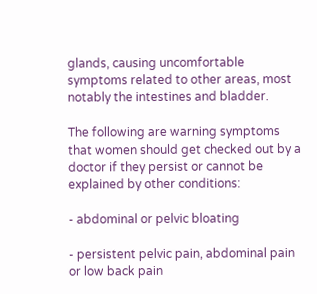glands, causing uncomfortable symptoms related to other areas, most notably the intestines and bladder.

The following are warning symptoms that women should get checked out by a doctor if they persist or cannot be explained by other conditions:

- abdominal or pelvic bloating

- persistent pelvic pain, abdominal pain or low back pain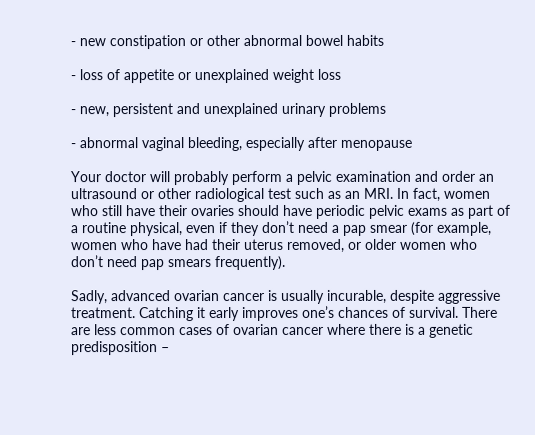- new constipation or other abnormal bowel habits

- loss of appetite or unexplained weight loss

- new, persistent and unexplained urinary problems

- abnormal vaginal bleeding, especially after menopause

Your doctor will probably perform a pelvic examination and order an ultrasound or other radiological test such as an MRI. In fact, women who still have their ovaries should have periodic pelvic exams as part of a routine physical, even if they don’t need a pap smear (for example, women who have had their uterus removed, or older women who don’t need pap smears frequently).

Sadly, advanced ovarian cancer is usually incurable, despite aggressive treatment. Catching it early improves one’s chances of survival. There are less common cases of ovarian cancer where there is a genetic predisposition –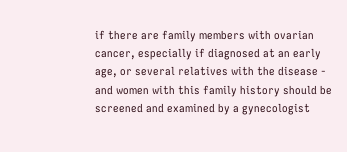if there are family members with ovarian cancer, especially if diagnosed at an early age, or several relatives with the disease - and women with this family history should be screened and examined by a gynecologist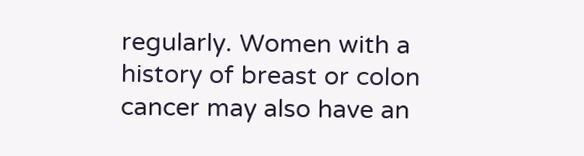regularly. Women with a history of breast or colon cancer may also have an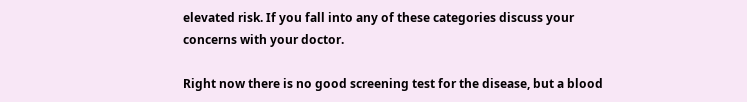elevated risk. If you fall into any of these categories discuss your concerns with your doctor.

Right now there is no good screening test for the disease, but a blood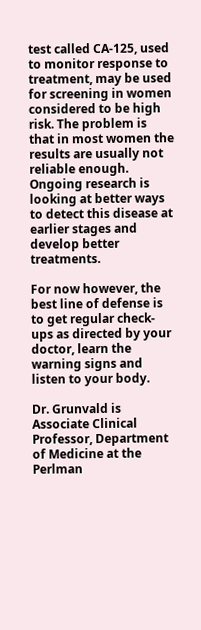test called CA-125, used to monitor response to treatment, may be used for screening in women considered to be high risk. The problem is that in most women the results are usually not reliable enough. Ongoing research is looking at better ways to detect this disease at earlier stages and develop better treatments.

For now however, the best line of defense is to get regular check-ups as directed by your doctor, learn the warning signs and listen to your body.

Dr. Grunvald is Associate Clinical Professor, Department of Medicine at the Perlman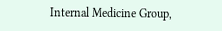Internal Medicine Group,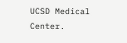UCSD Medical Center.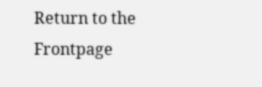Return to the Frontpage